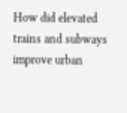How did elevated trains and subways improve urban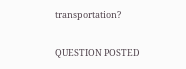transportation?

QUESTION POSTED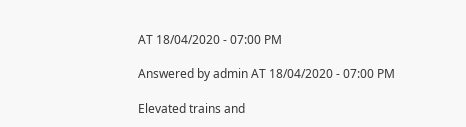AT 18/04/2020 - 07:00 PM

Answered by admin AT 18/04/2020 - 07:00 PM

Elevated trains and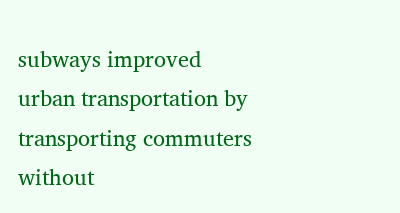subways improved urban transportation by transporting commuters without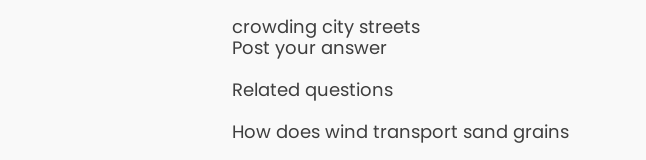crowding city streets
Post your answer

Related questions

How does wind transport sand grains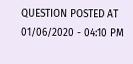QUESTION POSTED AT 01/06/2020 - 04:10 PM